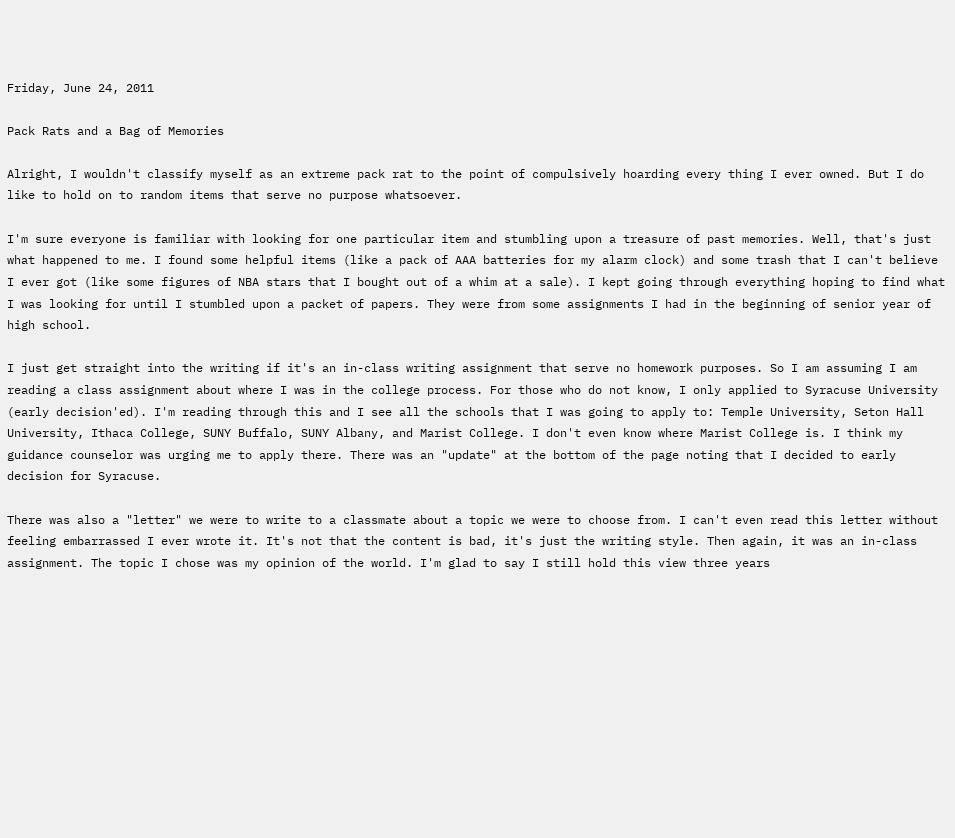Friday, June 24, 2011

Pack Rats and a Bag of Memories

Alright, I wouldn't classify myself as an extreme pack rat to the point of compulsively hoarding every thing I ever owned. But I do like to hold on to random items that serve no purpose whatsoever.

I'm sure everyone is familiar with looking for one particular item and stumbling upon a treasure of past memories. Well, that's just what happened to me. I found some helpful items (like a pack of AAA batteries for my alarm clock) and some trash that I can't believe I ever got (like some figures of NBA stars that I bought out of a whim at a sale). I kept going through everything hoping to find what I was looking for until I stumbled upon a packet of papers. They were from some assignments I had in the beginning of senior year of high school.

I just get straight into the writing if it's an in-class writing assignment that serve no homework purposes. So I am assuming I am reading a class assignment about where I was in the college process. For those who do not know, I only applied to Syracuse University (early decision'ed). I'm reading through this and I see all the schools that I was going to apply to: Temple University, Seton Hall University, Ithaca College, SUNY Buffalo, SUNY Albany, and Marist College. I don't even know where Marist College is. I think my guidance counselor was urging me to apply there. There was an "update" at the bottom of the page noting that I decided to early decision for Syracuse.

There was also a "letter" we were to write to a classmate about a topic we were to choose from. I can't even read this letter without feeling embarrassed I ever wrote it. It's not that the content is bad, it's just the writing style. Then again, it was an in-class assignment. The topic I chose was my opinion of the world. I'm glad to say I still hold this view three years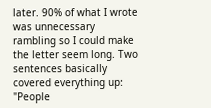later. 90% of what I wrote was unnecessary rambling so I could make the letter seem long. Two sentences basically covered everything up: "People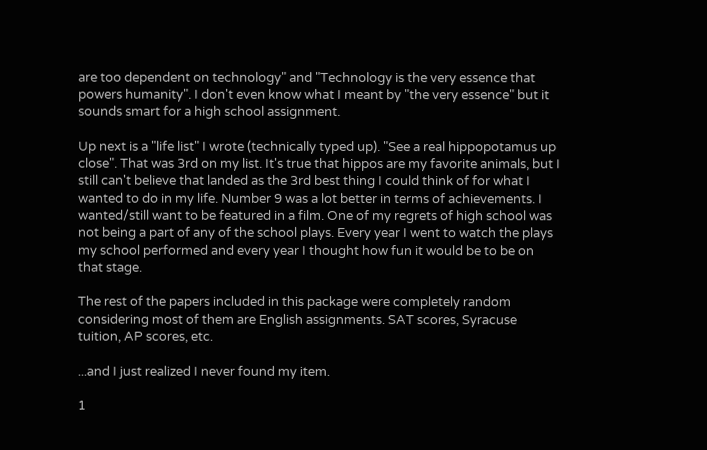are too dependent on technology" and "Technology is the very essence that powers humanity". I don't even know what I meant by "the very essence" but it sounds smart for a high school assignment.

Up next is a "life list" I wrote (technically typed up). "See a real hippopotamus up close". That was 3rd on my list. It's true that hippos are my favorite animals, but I still can't believe that landed as the 3rd best thing I could think of for what I wanted to do in my life. Number 9 was a lot better in terms of achievements. I wanted/still want to be featured in a film. One of my regrets of high school was not being a part of any of the school plays. Every year I went to watch the plays my school performed and every year I thought how fun it would be to be on that stage.

The rest of the papers included in this package were completely random considering most of them are English assignments. SAT scores, Syracuse tuition, AP scores, etc.

...and I just realized I never found my item.

1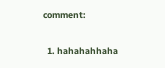comment:

  1. hahahahhaha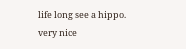life long see a hippo. very nice